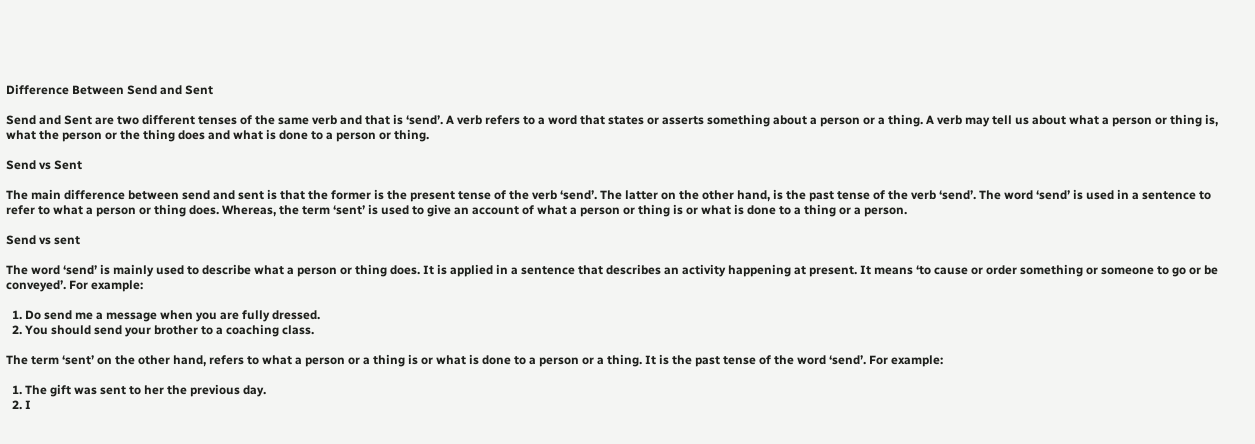Difference Between Send and Sent

Send and Sent are two different tenses of the same verb and that is ‘send’. A verb refers to a word that states or asserts something about a person or a thing. A verb may tell us about what a person or thing is, what the person or the thing does and what is done to a person or thing.

Send vs Sent

The main difference between send and sent is that the former is the present tense of the verb ‘send’. The latter on the other hand, is the past tense of the verb ‘send’. The word ‘send’ is used in a sentence to refer to what a person or thing does. Whereas, the term ‘sent’ is used to give an account of what a person or thing is or what is done to a thing or a person.

Send vs sent

The word ‘send’ is mainly used to describe what a person or thing does. It is applied in a sentence that describes an activity happening at present. It means ‘to cause or order something or someone to go or be conveyed’. For example:

  1. Do send me a message when you are fully dressed.
  2. You should send your brother to a coaching class.

The term ‘sent’ on the other hand, refers to what a person or a thing is or what is done to a person or a thing. It is the past tense of the word ‘send’. For example:

  1. The gift was sent to her the previous day.
  2. I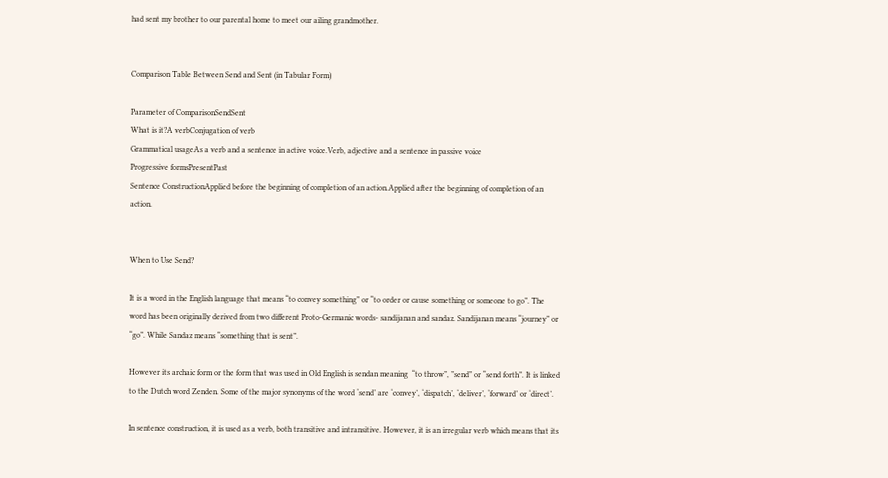had sent my brother to our parental home to meet our ailing grandmother.


Comparison Table Between Send and Sent (in Tabular Form)

Parameter of ComparisonSendSent
What is it?A verbConjugation of verb
Grammatical usageAs a verb and a sentence in active voice.Verb, adjective and a sentence in passive voice
Progressive formsPresentPast
Sentence ConstructionApplied before the beginning of completion of an action.Applied after the beginning of completion of an action.


When to Use Send?

It is a word in the English language that means “to convey something” or “to order or cause something or someone to go”. The word has been originally derived from two different Proto-Germanic words- sandijanan and sandaz. Sandijanan means “journey” or “go”. While Sandaz means “something that is sent”.

However its archaic form or the form that was used in Old English is sendan meaning  “to throw”, ”send” or “send forth”. It is linked to the Dutch word Zenden. Some of the major synonyms of the word ‘send’ are ‘convey’, ‘dispatch’, ‘deliver’, ‘forward’ or ‘direct’.

In sentence construction, it is used as a verb, both transitive and intransitive. However, it is an irregular verb which means that its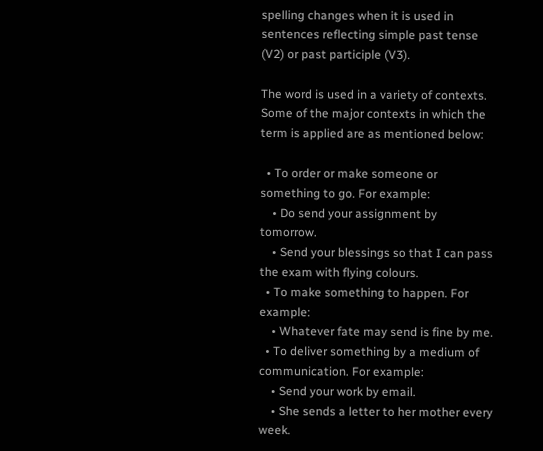spelling changes when it is used in sentences reflecting simple past tense (V2) or past participle (V3).

The word is used in a variety of contexts. Some of the major contexts in which the term is applied are as mentioned below:

  • To order or make someone or something to go. For example:
    • Do send your assignment by tomorrow.
    • Send your blessings so that I can pass the exam with flying colours.
  • To make something to happen. For example:
    • Whatever fate may send is fine by me.
  • To deliver something by a medium of communication. For example:
    • Send your work by email.
    • She sends a letter to her mother every week.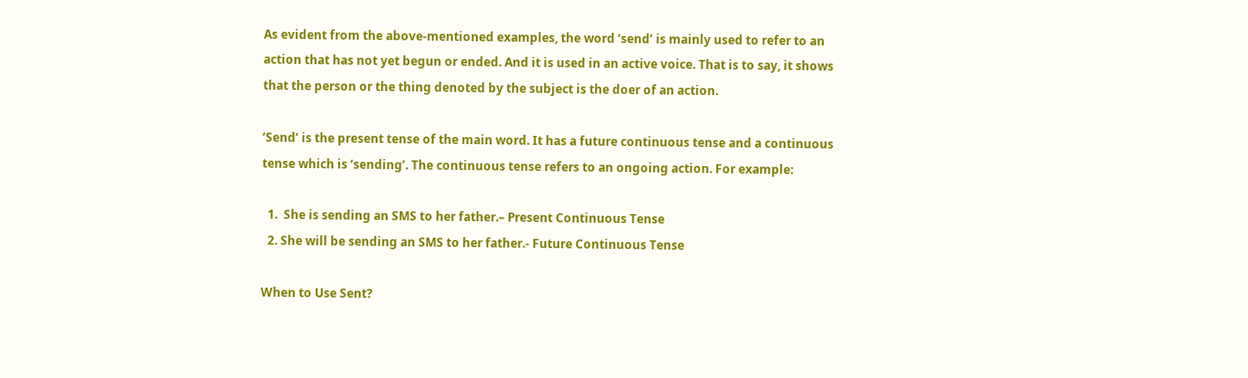As evident from the above-mentioned examples, the word ‘send’ is mainly used to refer to an action that has not yet begun or ended. And it is used in an active voice. That is to say, it shows that the person or the thing denoted by the subject is the doer of an action.

‘Send’ is the present tense of the main word. It has a future continuous tense and a continuous tense which is ‘sending’. The continuous tense refers to an ongoing action. For example:

  1.  She is sending an SMS to her father.– Present Continuous Tense
  2. She will be sending an SMS to her father.- Future Continuous Tense

When to Use Sent?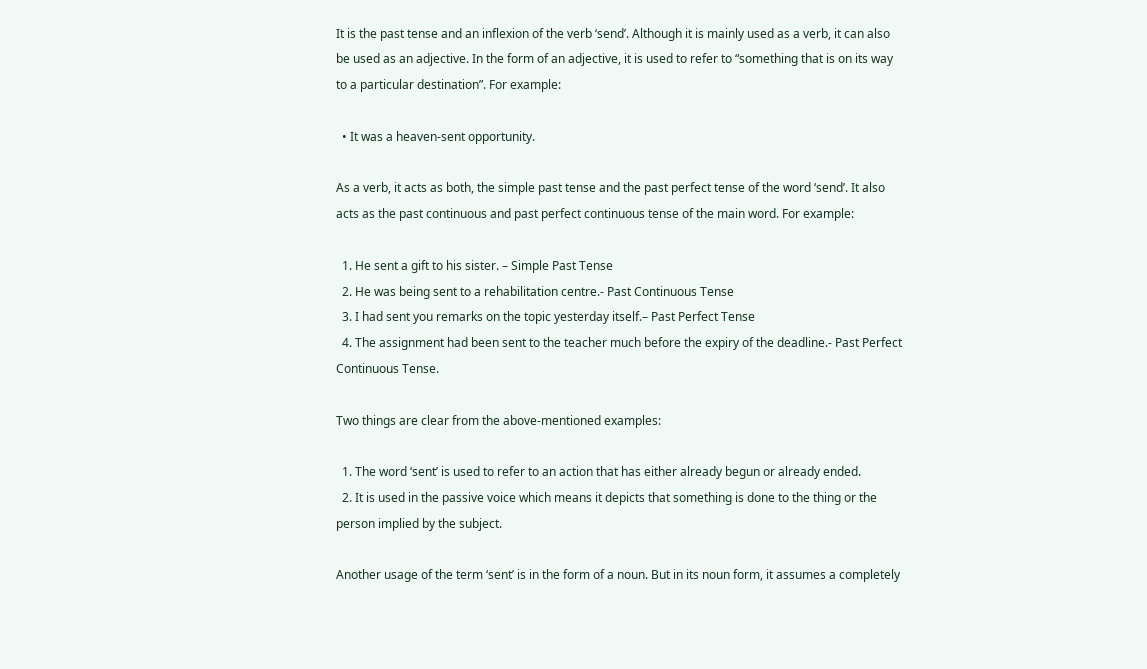It is the past tense and an inflexion of the verb ‘send’. Although it is mainly used as a verb, it can also be used as an adjective. In the form of an adjective, it is used to refer to “something that is on its way to a particular destination”. For example:

  • It was a heaven-sent opportunity.

As a verb, it acts as both, the simple past tense and the past perfect tense of the word ‘send’. It also acts as the past continuous and past perfect continuous tense of the main word. For example:

  1. He sent a gift to his sister. – Simple Past Tense
  2. He was being sent to a rehabilitation centre.- Past Continuous Tense
  3. I had sent you remarks on the topic yesterday itself.– Past Perfect Tense
  4. The assignment had been sent to the teacher much before the expiry of the deadline.- Past Perfect Continuous Tense.

Two things are clear from the above-mentioned examples:

  1. The word ‘sent’ is used to refer to an action that has either already begun or already ended.
  2. It is used in the passive voice which means it depicts that something is done to the thing or the person implied by the subject.

Another usage of the term ‘sent’ is in the form of a noun. But in its noun form, it assumes a completely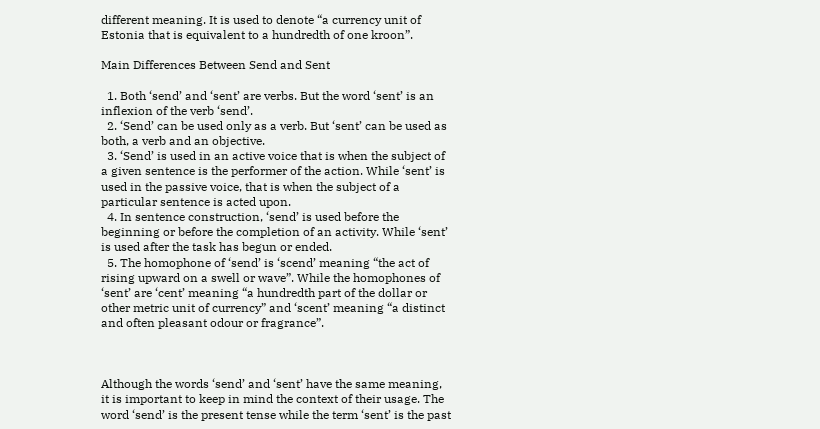different meaning. It is used to denote “a currency unit of Estonia that is equivalent to a hundredth of one kroon”.

Main Differences Between Send and Sent

  1. Both ‘send’ and ‘sent’ are verbs. But the word ‘sent’ is an inflexion of the verb ‘send’.
  2. ‘Send’ can be used only as a verb. But ‘sent’ can be used as both, a verb and an objective.
  3. ‘Send’ is used in an active voice that is when the subject of a given sentence is the performer of the action. While ‘sent’ is used in the passive voice, that is when the subject of a particular sentence is acted upon.
  4. In sentence construction, ‘send’ is used before the beginning or before the completion of an activity. While ‘sent’ is used after the task has begun or ended.
  5. The homophone of ‘send’ is ‘scend’ meaning “the act of rising upward on a swell or wave”. While the homophones of ‘sent’ are ‘cent’ meaning “a hundredth part of the dollar or other metric unit of currency” and ‘scent’ meaning “a distinct and often pleasant odour or fragrance”.



Although the words ‘send’ and ‘sent’ have the same meaning, it is important to keep in mind the context of their usage. The word ‘send’ is the present tense while the term ‘sent’ is the past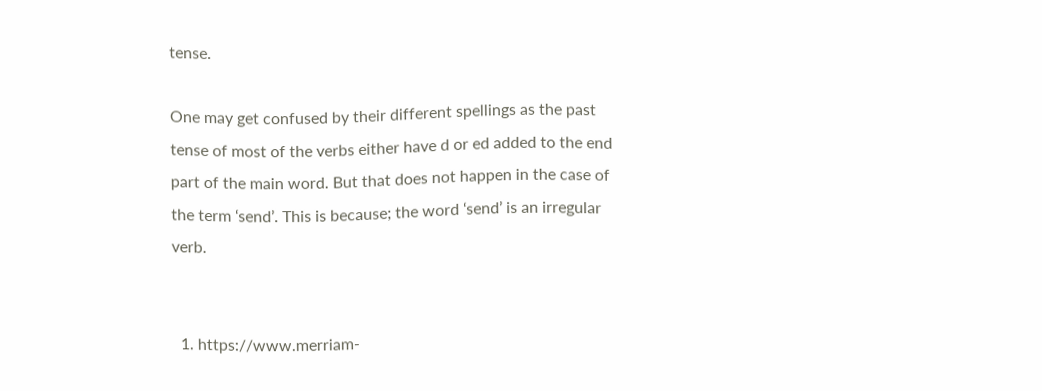tense.

One may get confused by their different spellings as the past tense of most of the verbs either have d or ed added to the end part of the main word. But that does not happen in the case of the term ‘send’. This is because; the word ‘send’ is an irregular verb.


  1. https://www.merriam-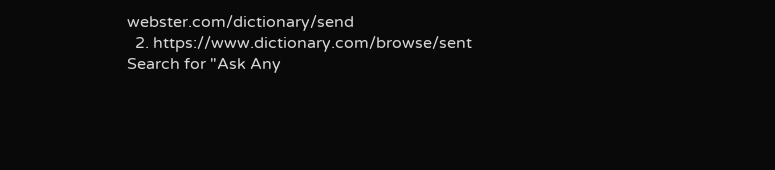webster.com/dictionary/send
  2. https://www.dictionary.com/browse/sent
Search for "Ask Any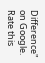Difference" on Google. Rate this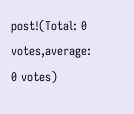post!(Total: 0 votes,average: 0 votes)